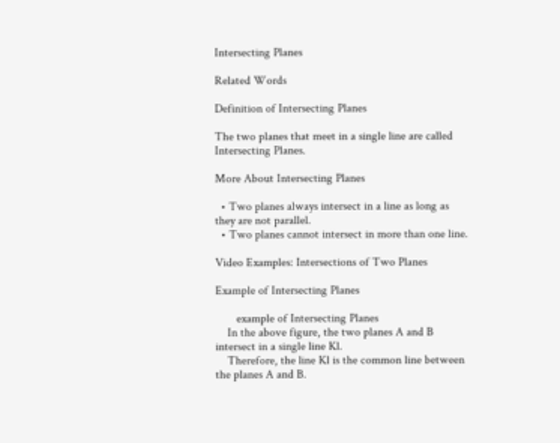Intersecting Planes

Related Words

Definition of Intersecting Planes

The two planes that meet in a single line are called Intersecting Planes.

More About Intersecting Planes

  • Two planes always intersect in a line as long as they are not parallel.
  • Two planes cannot intersect in more than one line.

Video Examples: Intersections of Two Planes

Example of Intersecting Planes

       example of Intersecting Planes
    In the above figure, the two planes A and B intersect in a single line Kl.
    Therefore, the line Kl is the common line between the planes A and B.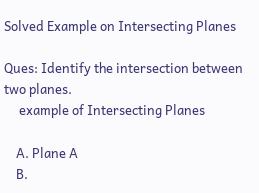Solved Example on Intersecting Planes

Ques: Identify the intersection between two planes.
     example of Intersecting Planes

    A. Plane A
    B.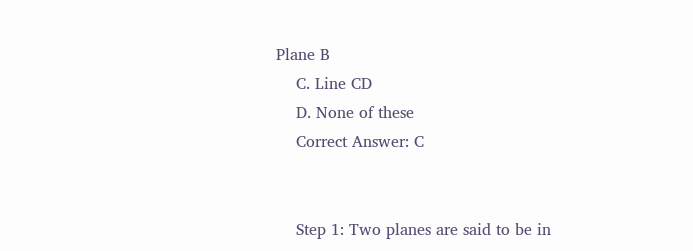Plane B
    C. Line CD
    D. None of these
    Correct Answer: C


    Step 1: Two planes are said to be in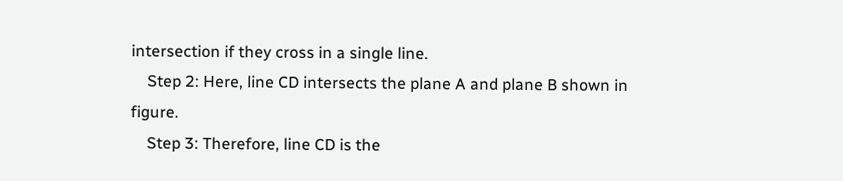intersection if they cross in a single line.
    Step 2: Here, line CD intersects the plane A and plane B shown in figure.
    Step 3: Therefore, line CD is the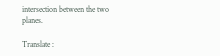intersection between the two planes.

Translate :